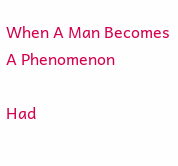When A Man Becomes A Phenomenon

Had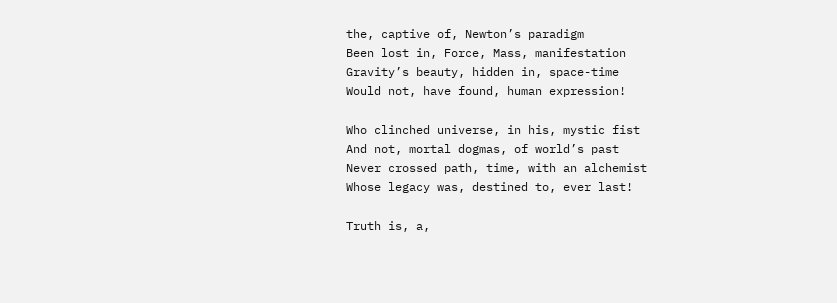the, captive of, Newton’s paradigm
Been lost in, Force, Mass, manifestation
Gravity’s beauty, hidden in, space-time
Would not, have found, human expression!

Who clinched universe, in his, mystic fist
And not, mortal dogmas, of world’s past
Never crossed path, time, with an alchemist
Whose legacy was, destined to, ever last!

Truth is, a,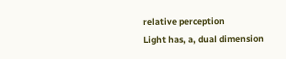relative perception
Light has, a, dual dimension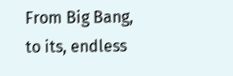From Big Bang, to its, endless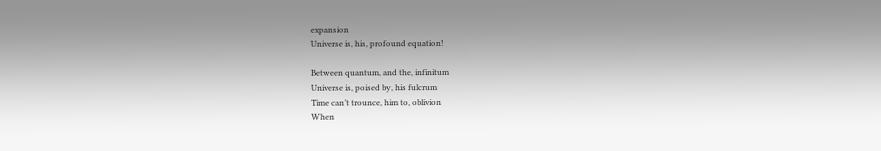expansion
Universe is, his, profound equation!

Between quantum, and the, infinitum
Universe is, poised by, his fulcrum
Time can’t trounce, him to, oblivion
When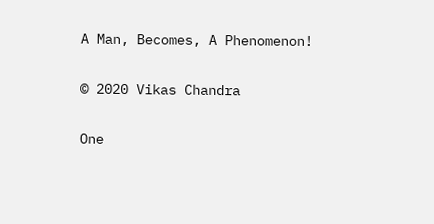A Man, Becomes, A Phenomenon!

© 2020 Vikas Chandra

One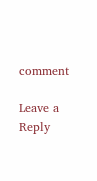comment

Leave a Reply